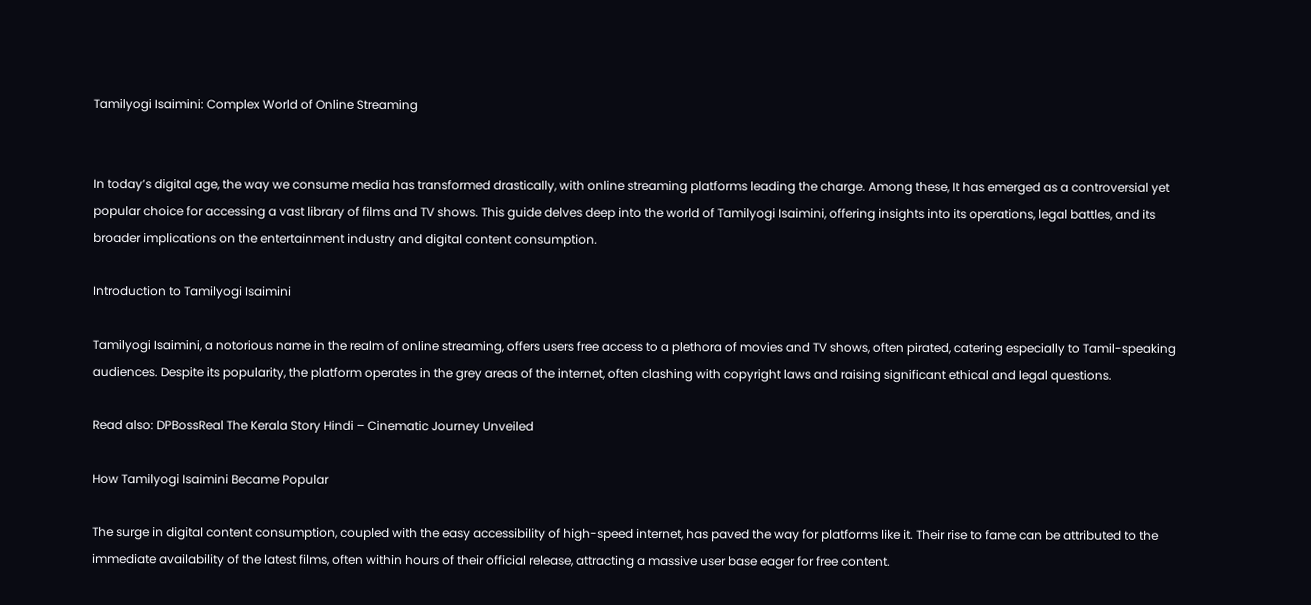Tamilyogi Isaimini: Complex World of Online Streaming


In today’s digital age, the way we consume media has transformed drastically, with online streaming platforms leading the charge. Among these, It has emerged as a controversial yet popular choice for accessing a vast library of films and TV shows. This guide delves deep into the world of Tamilyogi Isaimini, offering insights into its operations, legal battles, and its broader implications on the entertainment industry and digital content consumption.

Introduction to Tamilyogi Isaimini

Tamilyogi Isaimini, a notorious name in the realm of online streaming, offers users free access to a plethora of movies and TV shows, often pirated, catering especially to Tamil-speaking audiences. Despite its popularity, the platform operates in the grey areas of the internet, often clashing with copyright laws and raising significant ethical and legal questions.

Read also: DPBossReal The Kerala Story Hindi – Cinematic Journey Unveiled

How Tamilyogi Isaimini Became Popular

The surge in digital content consumption, coupled with the easy accessibility of high-speed internet, has paved the way for platforms like it. Their rise to fame can be attributed to the immediate availability of the latest films, often within hours of their official release, attracting a massive user base eager for free content.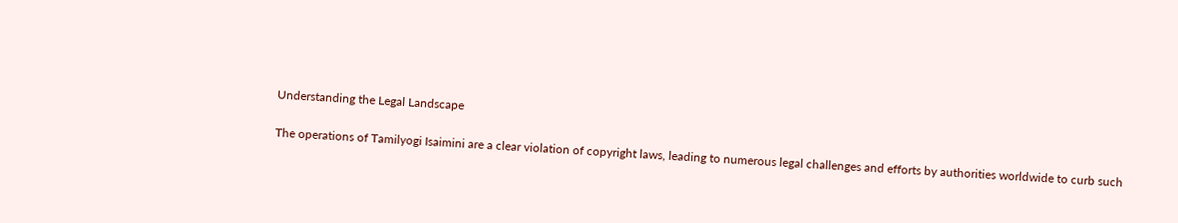Understanding the Legal Landscape

The operations of Tamilyogi Isaimini are a clear violation of copyright laws, leading to numerous legal challenges and efforts by authorities worldwide to curb such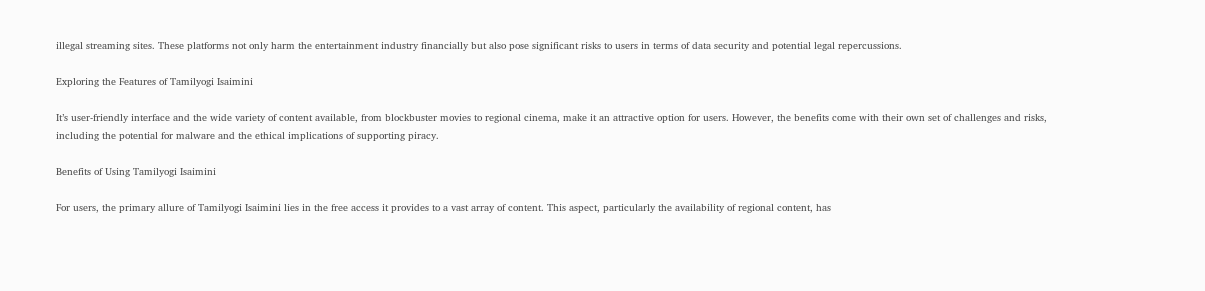illegal streaming sites. These platforms not only harm the entertainment industry financially but also pose significant risks to users in terms of data security and potential legal repercussions.

Exploring the Features of Tamilyogi Isaimini

It’s user-friendly interface and the wide variety of content available, from blockbuster movies to regional cinema, make it an attractive option for users. However, the benefits come with their own set of challenges and risks, including the potential for malware and the ethical implications of supporting piracy.

Benefits of Using Tamilyogi Isaimini

For users, the primary allure of Tamilyogi Isaimini lies in the free access it provides to a vast array of content. This aspect, particularly the availability of regional content, has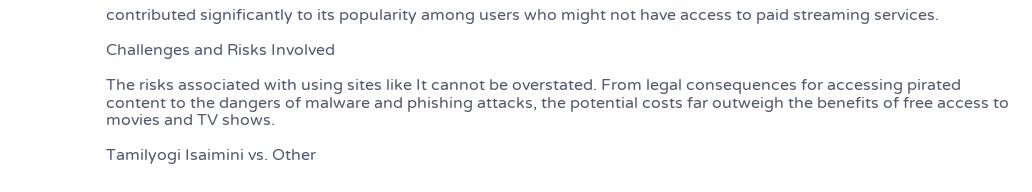contributed significantly to its popularity among users who might not have access to paid streaming services.

Challenges and Risks Involved

The risks associated with using sites like It cannot be overstated. From legal consequences for accessing pirated content to the dangers of malware and phishing attacks, the potential costs far outweigh the benefits of free access to movies and TV shows.

Tamilyogi Isaimini vs. Other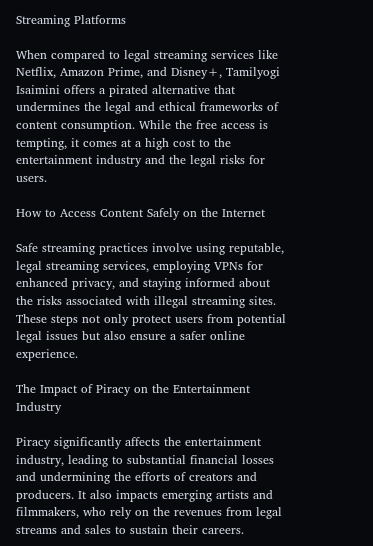Streaming Platforms

When compared to legal streaming services like Netflix, Amazon Prime, and Disney+, Tamilyogi Isaimini offers a pirated alternative that undermines the legal and ethical frameworks of content consumption. While the free access is tempting, it comes at a high cost to the entertainment industry and the legal risks for users.

How to Access Content Safely on the Internet

Safe streaming practices involve using reputable, legal streaming services, employing VPNs for enhanced privacy, and staying informed about the risks associated with illegal streaming sites. These steps not only protect users from potential legal issues but also ensure a safer online experience.

The Impact of Piracy on the Entertainment Industry

Piracy significantly affects the entertainment industry, leading to substantial financial losses and undermining the efforts of creators and producers. It also impacts emerging artists and filmmakers, who rely on the revenues from legal streams and sales to sustain their careers.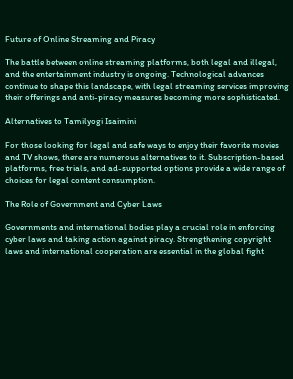Future of Online Streaming and Piracy

The battle between online streaming platforms, both legal and illegal, and the entertainment industry is ongoing. Technological advances continue to shape this landscape, with legal streaming services improving their offerings and anti-piracy measures becoming more sophisticated.

Alternatives to Tamilyogi Isaimini

For those looking for legal and safe ways to enjoy their favorite movies and TV shows, there are numerous alternatives to it. Subscription-based platforms, free trials, and ad-supported options provide a wide range of choices for legal content consumption.

The Role of Government and Cyber Laws

Governments and international bodies play a crucial role in enforcing cyber laws and taking action against piracy. Strengthening copyright laws and international cooperation are essential in the global fight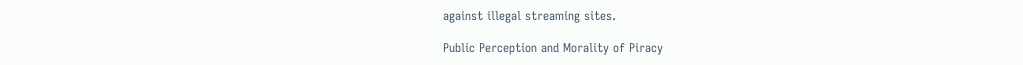against illegal streaming sites.

Public Perception and Morality of Piracy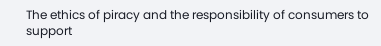The ethics of piracy and the responsibility of consumers to support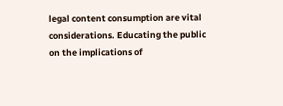legal content consumption are vital considerations. Educating the public on the implications of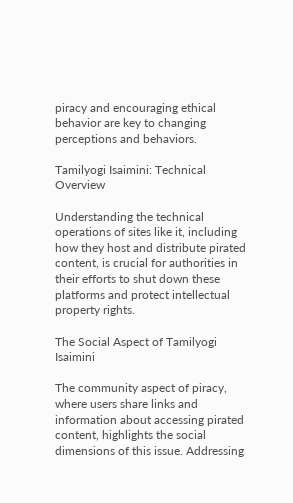piracy and encouraging ethical behavior are key to changing perceptions and behaviors.

Tamilyogi Isaimini: Technical Overview

Understanding the technical operations of sites like it, including how they host and distribute pirated content, is crucial for authorities in their efforts to shut down these platforms and protect intellectual property rights.

The Social Aspect of Tamilyogi Isaimini

The community aspect of piracy, where users share links and information about accessing pirated content, highlights the social dimensions of this issue. Addressing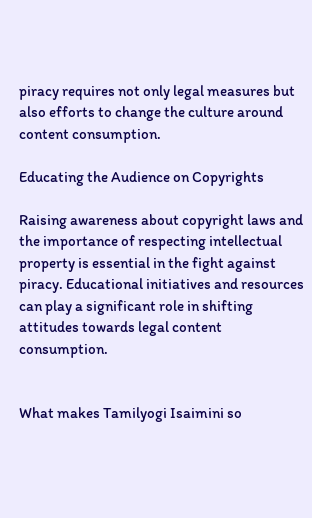piracy requires not only legal measures but also efforts to change the culture around content consumption.

Educating the Audience on Copyrights

Raising awareness about copyright laws and the importance of respecting intellectual property is essential in the fight against piracy. Educational initiatives and resources can play a significant role in shifting attitudes towards legal content consumption.


What makes Tamilyogi Isaimini so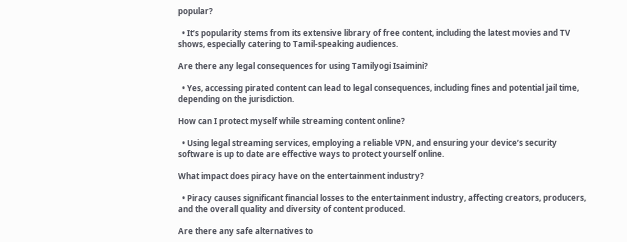popular?

  • It’s popularity stems from its extensive library of free content, including the latest movies and TV shows, especially catering to Tamil-speaking audiences.

Are there any legal consequences for using Tamilyogi Isaimini?

  • Yes, accessing pirated content can lead to legal consequences, including fines and potential jail time, depending on the jurisdiction.

How can I protect myself while streaming content online?

  • Using legal streaming services, employing a reliable VPN, and ensuring your device’s security software is up to date are effective ways to protect yourself online.

What impact does piracy have on the entertainment industry?

  • Piracy causes significant financial losses to the entertainment industry, affecting creators, producers, and the overall quality and diversity of content produced.

Are there any safe alternatives to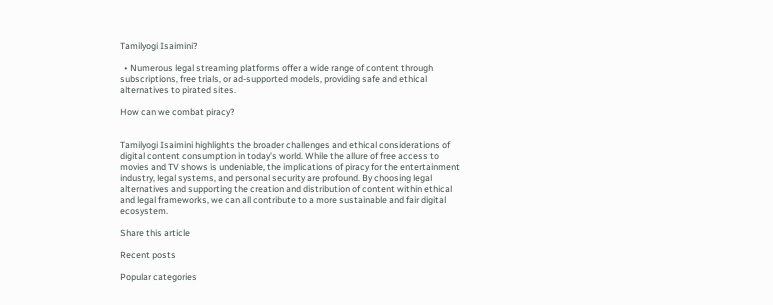Tamilyogi Isaimini?

  • Numerous legal streaming platforms offer a wide range of content through subscriptions, free trials, or ad-supported models, providing safe and ethical alternatives to pirated sites.

How can we combat piracy?


Tamilyogi Isaimini highlights the broader challenges and ethical considerations of digital content consumption in today’s world. While the allure of free access to movies and TV shows is undeniable, the implications of piracy for the entertainment industry, legal systems, and personal security are profound. By choosing legal alternatives and supporting the creation and distribution of content within ethical and legal frameworks, we can all contribute to a more sustainable and fair digital ecosystem.

Share this article

Recent posts

Popular categories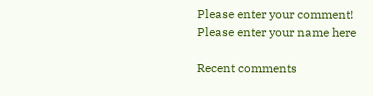Please enter your comment!
Please enter your name here

Recent comments